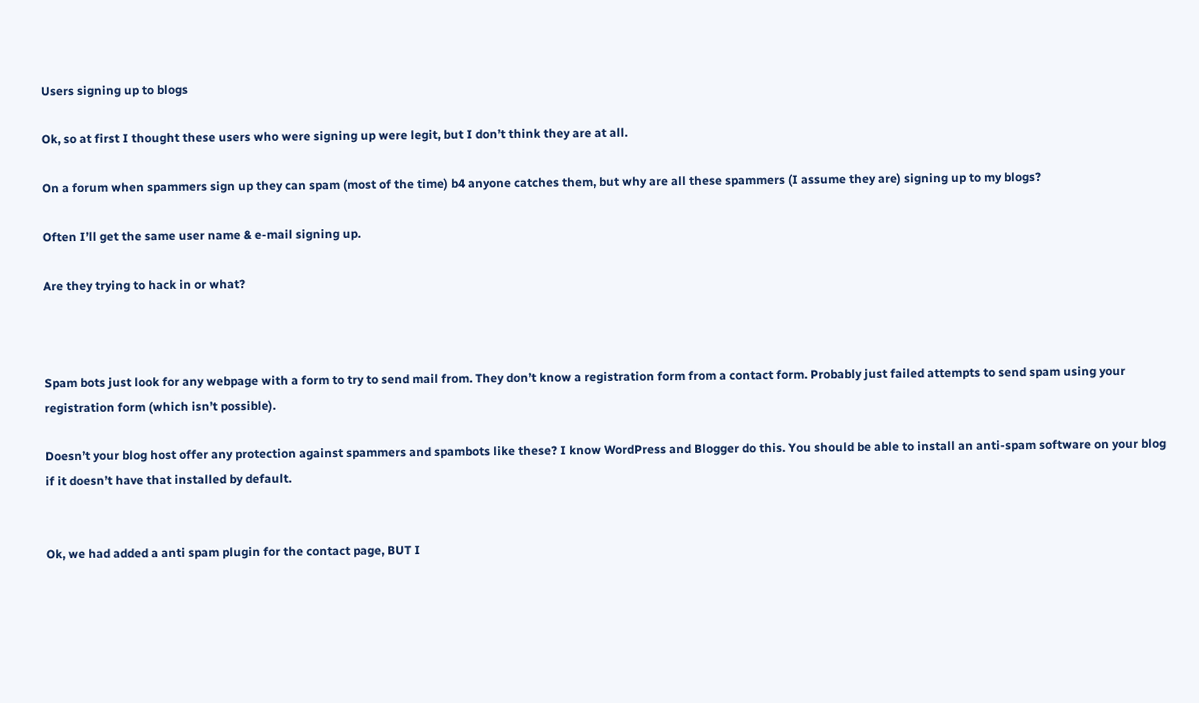Users signing up to blogs

Ok, so at first I thought these users who were signing up were legit, but I don’t think they are at all.

On a forum when spammers sign up they can spam (most of the time) b4 anyone catches them, but why are all these spammers (I assume they are) signing up to my blogs?

Often I’ll get the same user name & e-mail signing up.

Are they trying to hack in or what?



Spam bots just look for any webpage with a form to try to send mail from. They don’t know a registration form from a contact form. Probably just failed attempts to send spam using your registration form (which isn’t possible).

Doesn’t your blog host offer any protection against spammers and spambots like these? I know WordPress and Blogger do this. You should be able to install an anti-spam software on your blog if it doesn’t have that installed by default.


Ok, we had added a anti spam plugin for the contact page, BUT I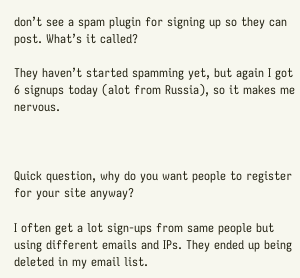don’t see a spam plugin for signing up so they can post. What’s it called?

They haven’t started spamming yet, but again I got 6 signups today (alot from Russia), so it makes me nervous.



Quick question, why do you want people to register for your site anyway?

I often get a lot sign-ups from same people but using different emails and IPs. They ended up being deleted in my email list.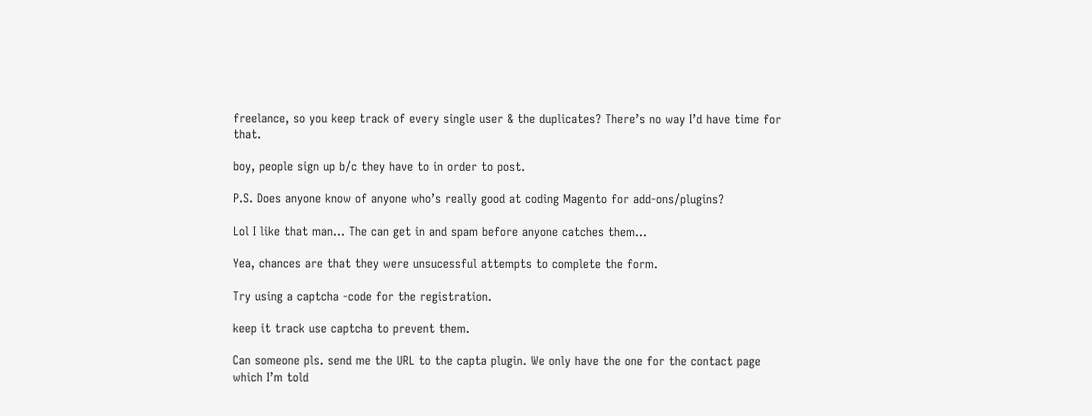freelance, so you keep track of every single user & the duplicates? There’s no way I’d have time for that.

boy, people sign up b/c they have to in order to post.

P.S. Does anyone know of anyone who’s really good at coding Magento for add-ons/plugins?

Lol I like that man… The can get in and spam before anyone catches them…

Yea, chances are that they were unsucessful attempts to complete the form.

Try using a captcha -code for the registration.

keep it track use captcha to prevent them.

Can someone pls. send me the URL to the capta plugin. We only have the one for the contact page which I’m told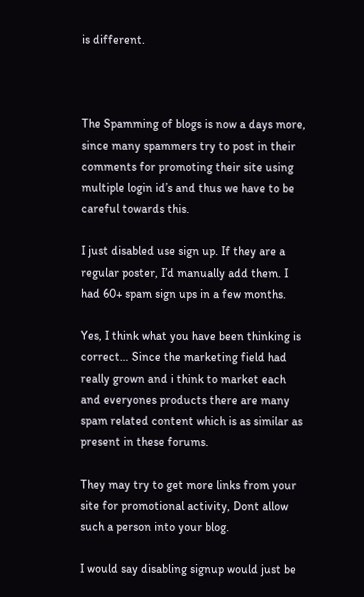is different.



The Spamming of blogs is now a days more, since many spammers try to post in their comments for promoting their site using multiple login id’s and thus we have to be careful towards this.

I just disabled use sign up. If they are a regular poster, I’d manually add them. I had 60+ spam sign ups in a few months.

Yes, I think what you have been thinking is correct… Since the marketing field had really grown and i think to market each and everyones products there are many spam related content which is as similar as present in these forums.

They may try to get more links from your site for promotional activity, Dont allow such a person into your blog.

I would say disabling signup would just be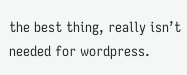the best thing, really isn’t needed for wordpress.